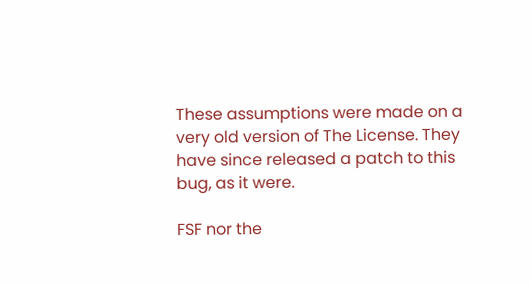These assumptions were made on a very old version of The License. They have since released a patch to this bug, as it were.

FSF nor the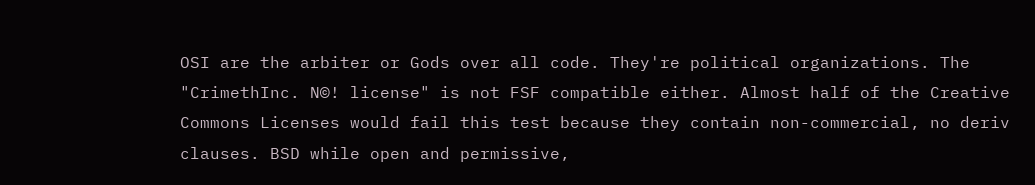OSI are the arbiter or Gods over all code. They're political organizations. The "CrimethInc. N©! license" is not FSF compatible either. Almost half of the Creative Commons Licenses would fail this test because they contain non-commercial, no deriv clauses. BSD while open and permissive,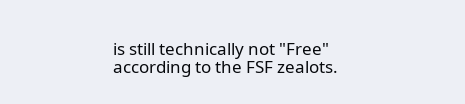is still technically not "Free" according to the FSF zealots.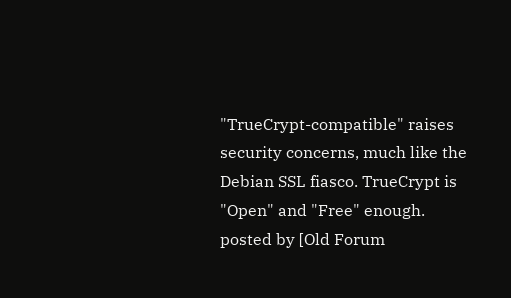"TrueCrypt-compatible" raises security concerns, much like the Debian SSL fiasco. TrueCrypt is "Open" and "Free" enough.
posted by [Old Forum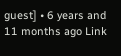guest] • 6 years and 11 months ago Link